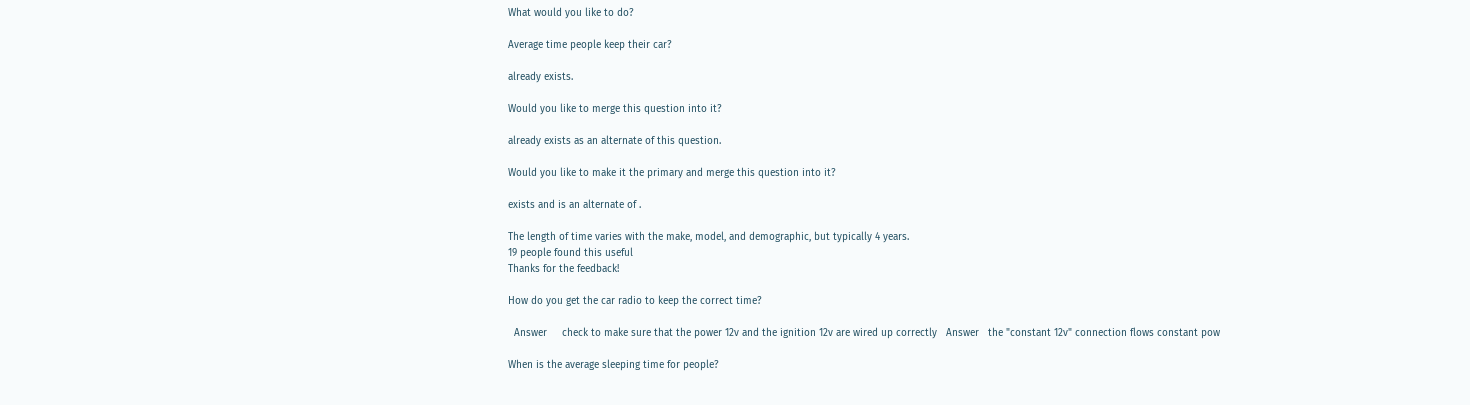What would you like to do?

Average time people keep their car?

already exists.

Would you like to merge this question into it?

already exists as an alternate of this question.

Would you like to make it the primary and merge this question into it?

exists and is an alternate of .

The length of time varies with the make, model, and demographic, but typically 4 years.
19 people found this useful
Thanks for the feedback!

How do you get the car radio to keep the correct time?

  Answer     check to make sure that the power 12v and the ignition 12v are wired up correctly   Answer   the "constant 12v" connection flows constant pow

When is the average sleeping time for people?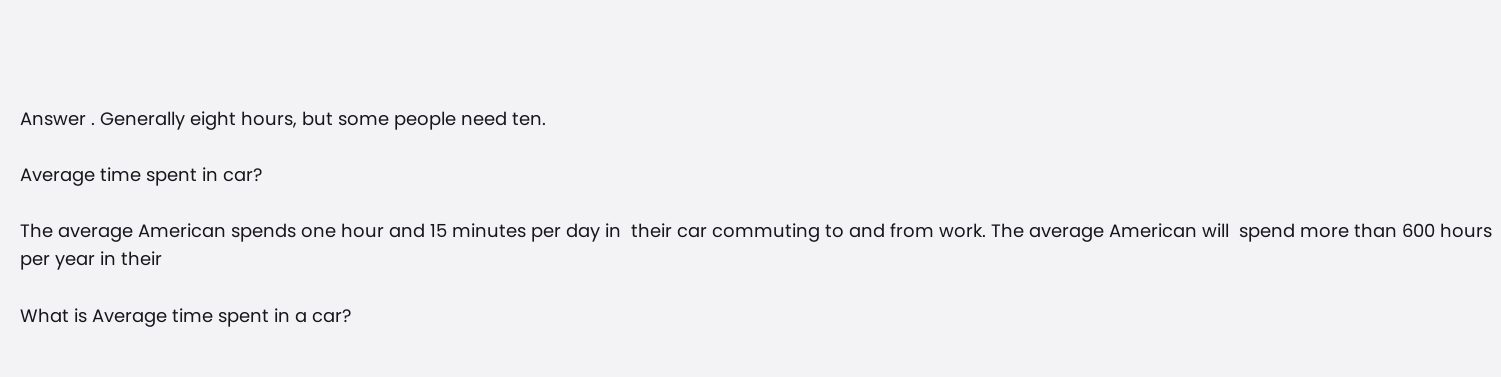Answer . Generally eight hours, but some people need ten.

Average time spent in car?

The average American spends one hour and 15 minutes per day in  their car commuting to and from work. The average American will  spend more than 600 hours per year in their

What is Average time spent in a car?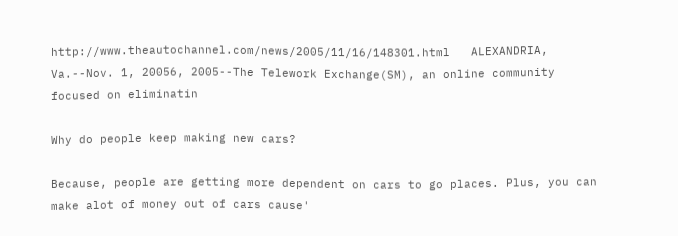http://www.theautochannel.com/news/2005/11/16/148301.html   ALEXANDRIA, Va.--Nov. 1, 20056, 2005--The Telework Exchange(SM), an online community focused on eliminatin

Why do people keep making new cars?

Because, people are getting more dependent on cars to go places. Plus, you can make alot of money out of cars cause'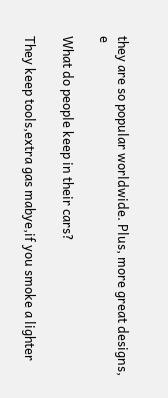they are so popular worldwide. Plus, more great designs, e

What do people keep in their cars?

They keep tools,extra gas mabye,if you smoke a lighter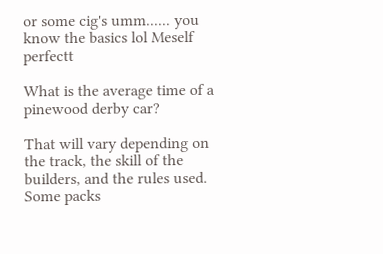or some cig's umm...... you know the basics lol Meself perfectt

What is the average time of a pinewood derby car?

That will vary depending on the track, the skill of the builders, and the rules used. Some packs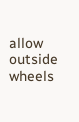allow outside wheels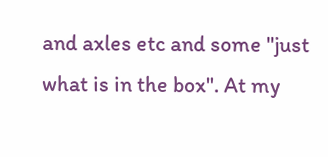and axles etc and some "just what is in the box". At my